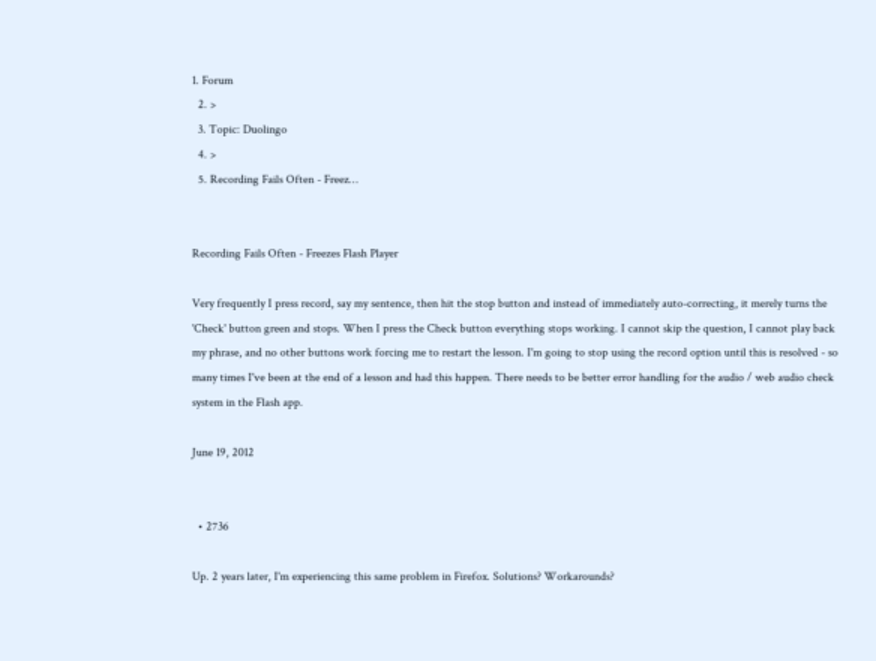1. Forum
  2. >
  3. Topic: Duolingo
  4. >
  5. Recording Fails Often - Freez…


Recording Fails Often - Freezes Flash Player

Very frequently I press record, say my sentence, then hit the stop button and instead of immediately auto-correcting, it merely turns the 'Check' button green and stops. When I press the Check button everything stops working. I cannot skip the question, I cannot play back my phrase, and no other buttons work forcing me to restart the lesson. I'm going to stop using the record option until this is resolved - so many times I've been at the end of a lesson and had this happen. There needs to be better error handling for the audio / web audio check system in the Flash app.

June 19, 2012


  • 2736

Up. 2 years later, I'm experiencing this same problem in Firefox. Solutions? Workarounds?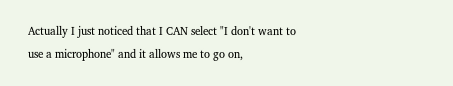Actually I just noticed that I CAN select "I don't want to use a microphone" and it allows me to go on,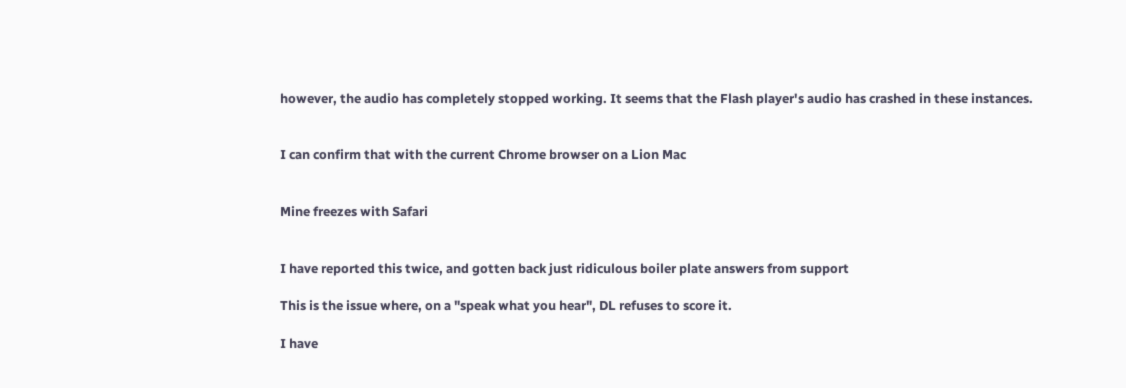however, the audio has completely stopped working. It seems that the Flash player's audio has crashed in these instances.


I can confirm that with the current Chrome browser on a Lion Mac


Mine freezes with Safari


I have reported this twice, and gotten back just ridiculous boiler plate answers from support

This is the issue where, on a "speak what you hear", DL refuses to score it.

I have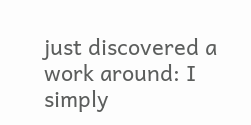just discovered a work around: I simply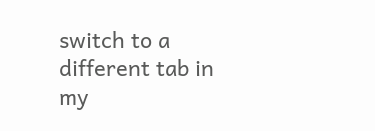switch to a different tab in my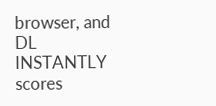browser, and DL INSTANTLY scores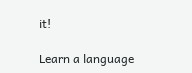it!

Learn a language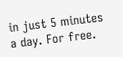in just 5 minutes a day. For free.